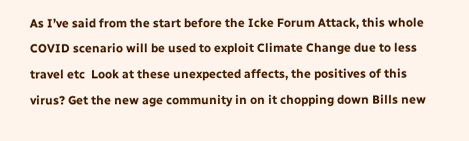As I’ve said from the start before the Icke Forum Attack, this whole COVID scenario will be used to exploit Climate Change due to less travel etc  Look at these unexpected affects, the positives of this virus? Get the new age community in on it chopping down Bills new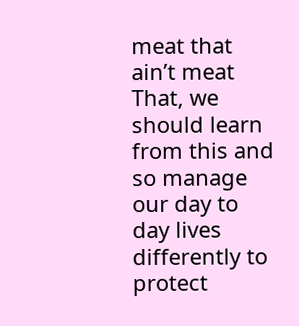meat that ain’t meat  That, we should learn from this and so manage our day to day lives differently to protect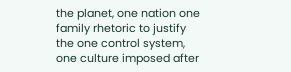the planet, one nation one family rhetoric to justify the one control system, one culture imposed after